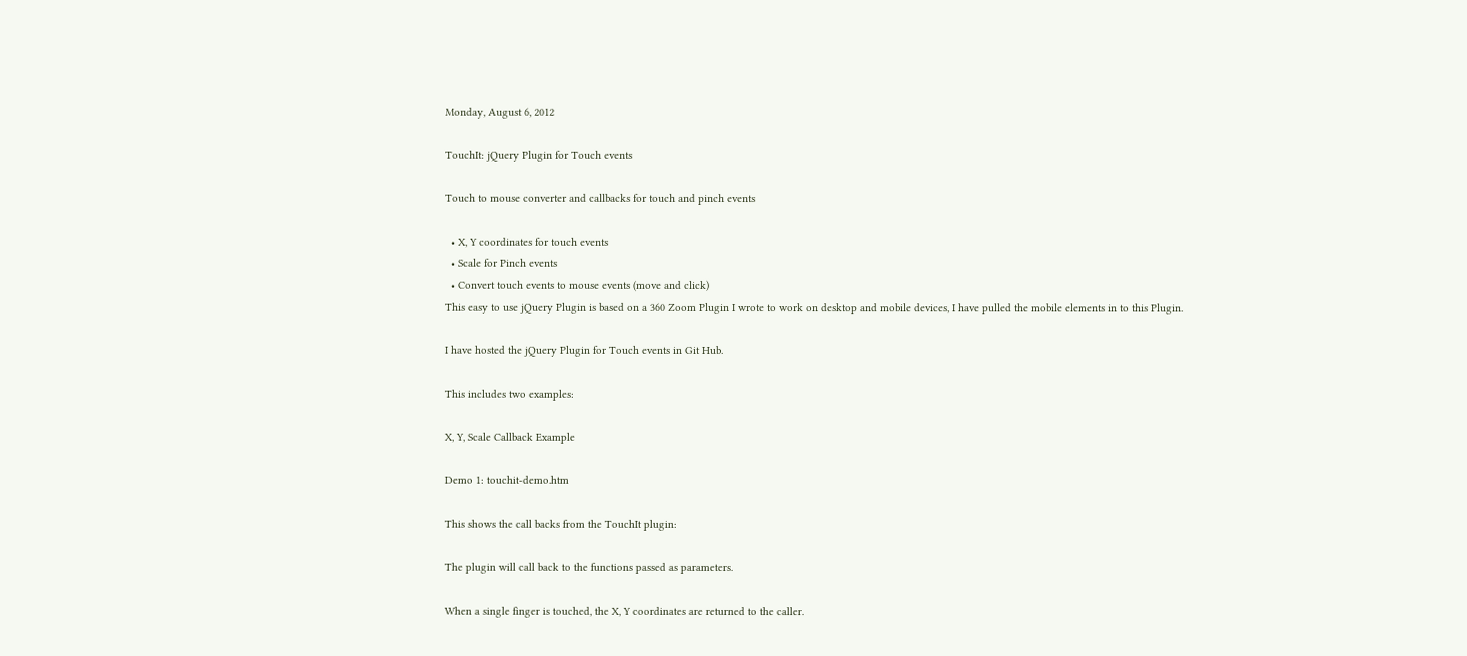Monday, August 6, 2012

TouchIt: jQuery Plugin for Touch events

Touch to mouse converter and callbacks for touch and pinch events

  • X, Y coordinates for touch events
  • Scale for Pinch events
  • Convert touch events to mouse events (move and click)
This easy to use jQuery Plugin is based on a 360 Zoom Plugin I wrote to work on desktop and mobile devices, I have pulled the mobile elements in to this Plugin.

I have hosted the jQuery Plugin for Touch events in Git Hub.

This includes two examples:

X, Y, Scale Callback Example

Demo 1: touchit-demo.htm

This shows the call backs from the TouchIt plugin:

The plugin will call back to the functions passed as parameters.

When a single finger is touched, the X, Y coordinates are returned to the caller.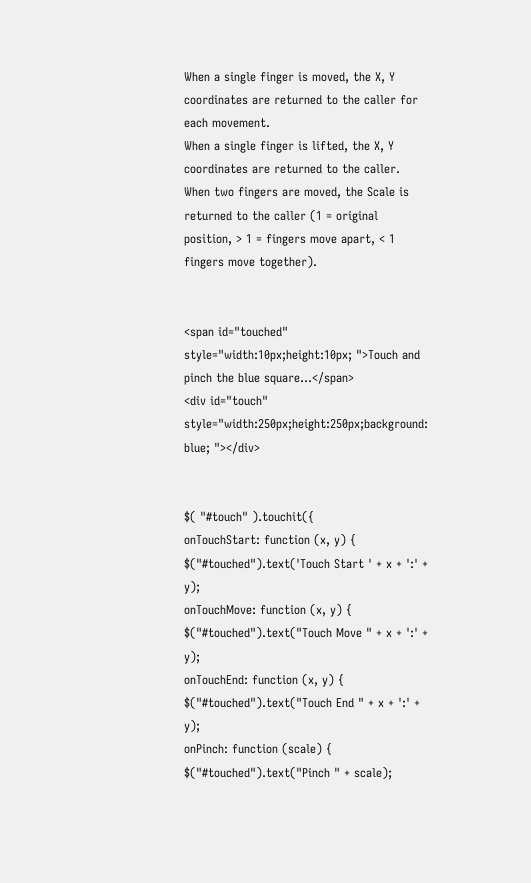When a single finger is moved, the X, Y coordinates are returned to the caller for each movement.
When a single finger is lifted, the X, Y coordinates are returned to the caller.
When two fingers are moved, the Scale is returned to the caller (1 = original position, > 1 = fingers move apart, < 1 fingers move together).


<span id="touched" style="width:10px;height:10px; ">Touch and pinch the blue square...</span>
<div id="touch" style="width:250px;height:250px;background: blue; "></div>


$( "#touch" ).touchit({
onTouchStart: function (x, y) {
$("#touched").text('Touch Start ' + x + ':' + y);
onTouchMove: function (x, y) {
$("#touched").text("Touch Move " + x + ':' + y);
onTouchEnd: function (x, y) {
$("#touched").text("Touch End " + x + ':' + y);
onPinch: function (scale) {
$("#touched").text("Pinch " + scale);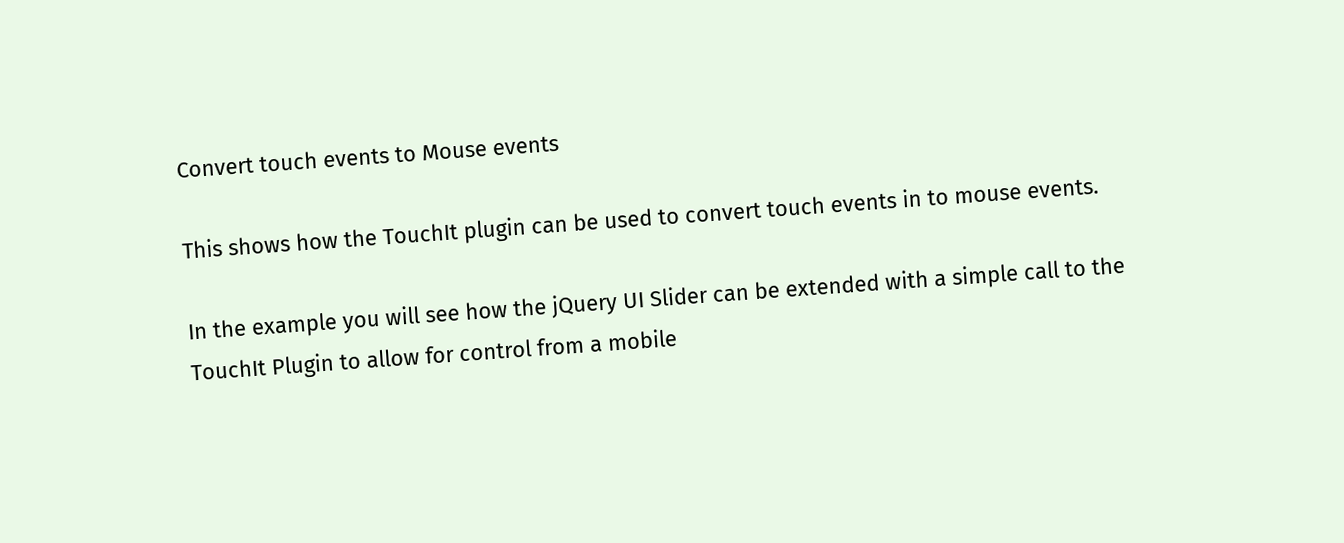Convert touch events to Mouse events

This shows how the TouchIt plugin can be used to convert touch events in to mouse events.

In the example you will see how the jQuery UI Slider can be extended with a simple call to the TouchIt Plugin to allow for control from a mobile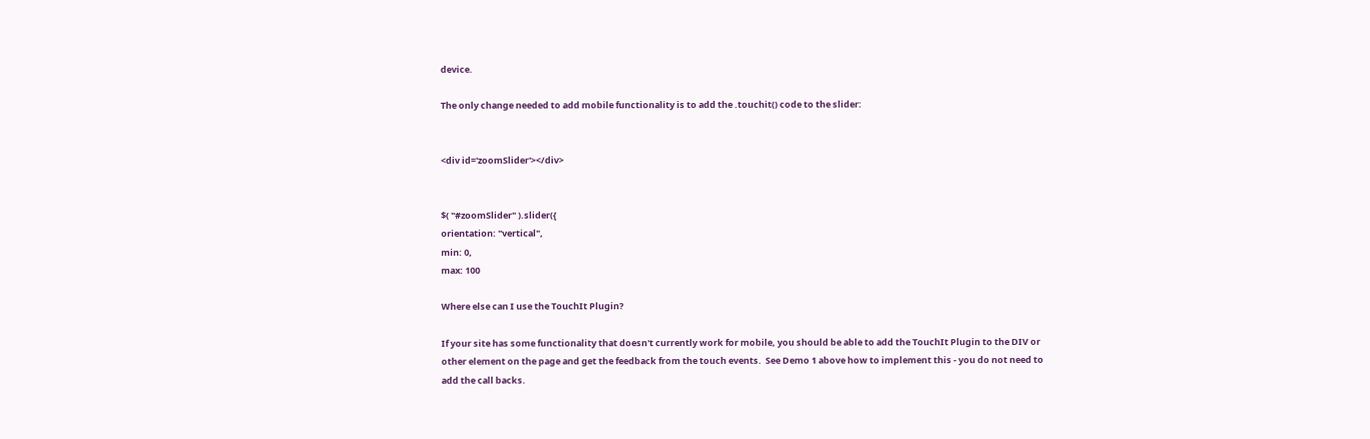device.

The only change needed to add mobile functionality is to add the .touchit() code to the slider:


<div id='zoomSlider'></div>


$( "#zoomSlider" ).slider({
orientation: "vertical",
min: 0,
max: 100

Where else can I use the TouchIt Plugin?

If your site has some functionality that doesn't currently work for mobile, you should be able to add the TouchIt Plugin to the DIV or other element on the page and get the feedback from the touch events.  See Demo 1 above how to implement this - you do not need to add the call backs.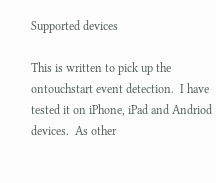Supported devices

This is written to pick up the ontouchstart event detection.  I have tested it on iPhone, iPad and Andriod devices.  As other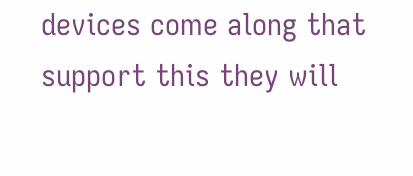devices come along that support this they will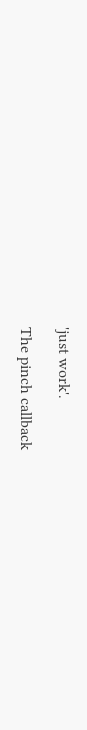'just work'.

The pinch callback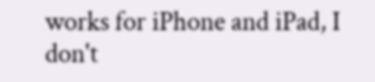works for iPhone and iPad, I don't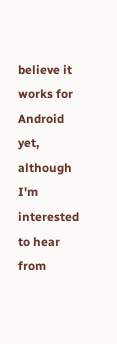believe it works for Android yet, although I'm interested to hear from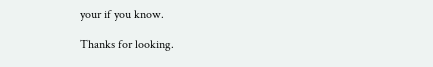your if you know.

Thanks for looking.